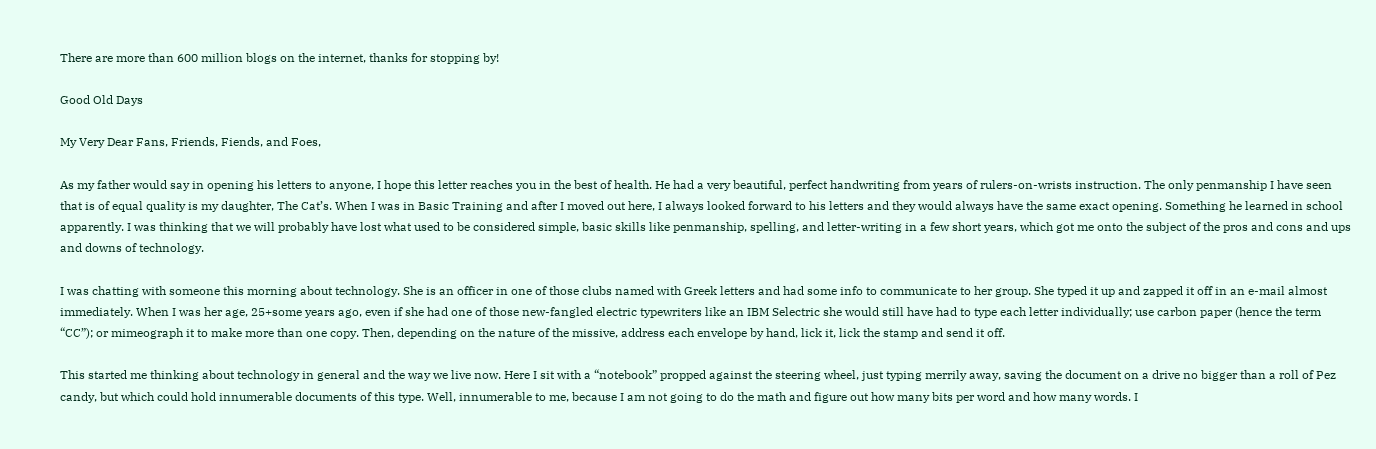There are more than 600 million blogs on the internet, thanks for stopping by!

Good Old Days

My Very Dear Fans, Friends, Fiends, and Foes,

As my father would say in opening his letters to anyone, I hope this letter reaches you in the best of health. He had a very beautiful, perfect handwriting from years of rulers-on-wrists instruction. The only penmanship I have seen that is of equal quality is my daughter, The Cat’s. When I was in Basic Training and after I moved out here, I always looked forward to his letters and they would always have the same exact opening. Something he learned in school apparently. I was thinking that we will probably have lost what used to be considered simple, basic skills like penmanship, spelling, and letter-writing in a few short years, which got me onto the subject of the pros and cons and ups and downs of technology.

I was chatting with someone this morning about technology. She is an officer in one of those clubs named with Greek letters and had some info to communicate to her group. She typed it up and zapped it off in an e-mail almost immediately. When I was her age, 25+some years ago, even if she had one of those new-fangled electric typewriters like an IBM Selectric she would still have had to type each letter individually; use carbon paper (hence the term “CC”); or mimeograph it to make more than one copy. Then, depending on the nature of the missive, address each envelope by hand, lick it, lick the stamp and send it off.

This started me thinking about technology in general and the way we live now. Here I sit with a “notebook” propped against the steering wheel, just typing merrily away, saving the document on a drive no bigger than a roll of Pez candy, but which could hold innumerable documents of this type. Well, innumerable to me, because I am not going to do the math and figure out how many bits per word and how many words. I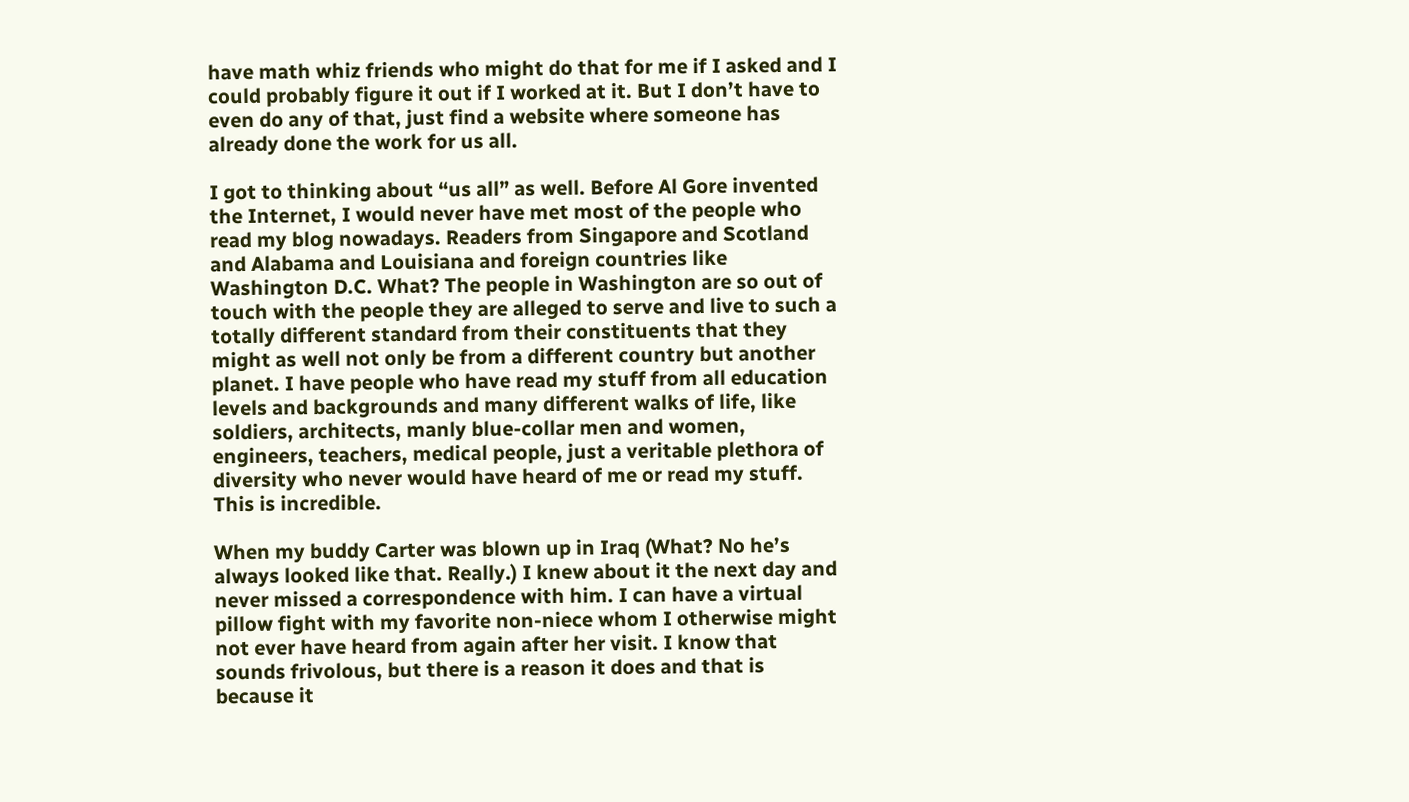have math whiz friends who might do that for me if I asked and I could probably figure it out if I worked at it. But I don’t have to even do any of that, just find a website where someone has already done the work for us all.

I got to thinking about “us all” as well. Before Al Gore invented the Internet, I would never have met most of the people who read my blog nowadays. Readers from Singapore and Scotland and Alabama and Louisiana and foreign countries like Washington D.C. What? The people in Washington are so out of touch with the people they are alleged to serve and live to such a totally different standard from their constituents that they might as well not only be from a different country but another planet. I have people who have read my stuff from all education levels and backgrounds and many different walks of life, like soldiers, architects, manly blue-collar men and women, engineers, teachers, medical people, just a veritable plethora of diversity who never would have heard of me or read my stuff. This is incredible.

When my buddy Carter was blown up in Iraq (What? No he’s always looked like that. Really.) I knew about it the next day and never missed a correspondence with him. I can have a virtual pillow fight with my favorite non-niece whom I otherwise might not ever have heard from again after her visit. I know that sounds frivolous, but there is a reason it does and that is because it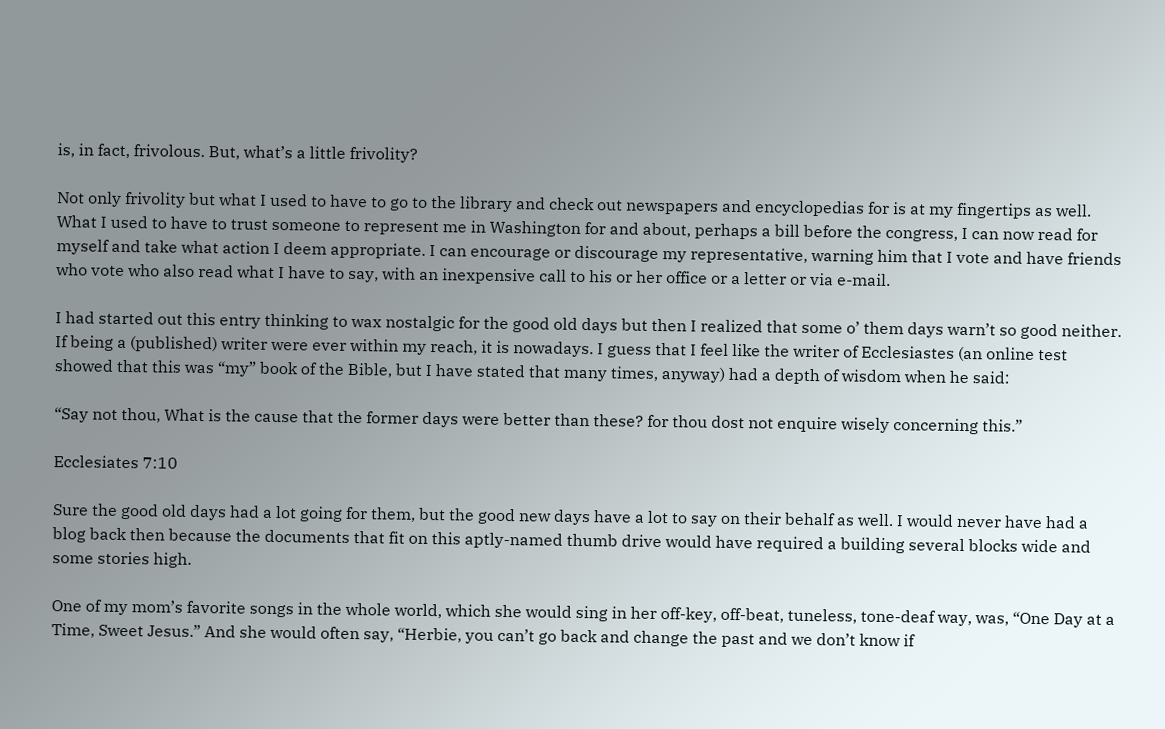is, in fact, frivolous. But, what’s a little frivolity?

Not only frivolity but what I used to have to go to the library and check out newspapers and encyclopedias for is at my fingertips as well. What I used to have to trust someone to represent me in Washington for and about, perhaps a bill before the congress, I can now read for myself and take what action I deem appropriate. I can encourage or discourage my representative, warning him that I vote and have friends who vote who also read what I have to say, with an inexpensive call to his or her office or a letter or via e-mail.

I had started out this entry thinking to wax nostalgic for the good old days but then I realized that some o’ them days warn’t so good neither. If being a (published) writer were ever within my reach, it is nowadays. I guess that I feel like the writer of Ecclesiastes (an online test showed that this was “my” book of the Bible, but I have stated that many times, anyway) had a depth of wisdom when he said:

“Say not thou, What is the cause that the former days were better than these? for thou dost not enquire wisely concerning this.”

Ecclesiates 7:10

Sure the good old days had a lot going for them, but the good new days have a lot to say on their behalf as well. I would never have had a blog back then because the documents that fit on this aptly-named thumb drive would have required a building several blocks wide and some stories high.

One of my mom’s favorite songs in the whole world, which she would sing in her off-key, off-beat, tuneless, tone-deaf way, was, “One Day at a Time, Sweet Jesus.” And she would often say, “Herbie, you can’t go back and change the past and we don’t know if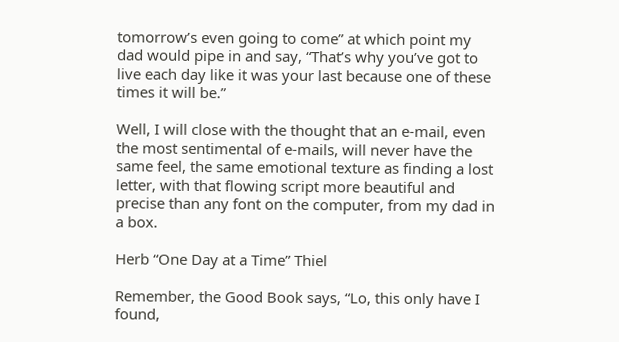tomorrow’s even going to come” at which point my dad would pipe in and say, “That’s why you’ve got to live each day like it was your last because one of these times it will be.”

Well, I will close with the thought that an e-mail, even the most sentimental of e-mails, will never have the same feel, the same emotional texture as finding a lost letter, with that flowing script more beautiful and precise than any font on the computer, from my dad in a box.

Herb “One Day at a Time” Thiel

Remember, the Good Book says, “Lo, this only have I found,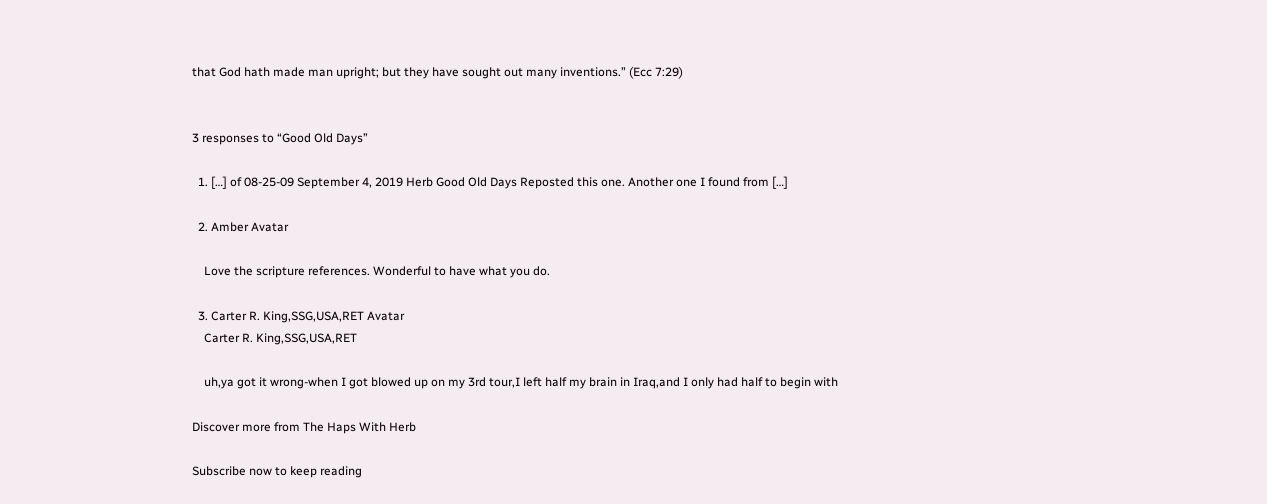that God hath made man upright; but they have sought out many inventions.” (Ecc 7:29)


3 responses to “Good Old Days”

  1. […] of 08-25-09 September 4, 2019 Herb Good Old Days Reposted this one. Another one I found from […]

  2. Amber Avatar

    Love the scripture references. Wonderful to have what you do.

  3. Carter R. King,SSG,USA,RET Avatar
    Carter R. King,SSG,USA,RET

    uh,ya got it wrong-when I got blowed up on my 3rd tour,I left half my brain in Iraq,and I only had half to begin with

Discover more from The Haps With Herb

Subscribe now to keep reading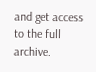and get access to the full archive.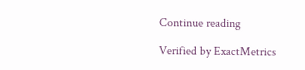Continue reading

Verified by ExactMetrics